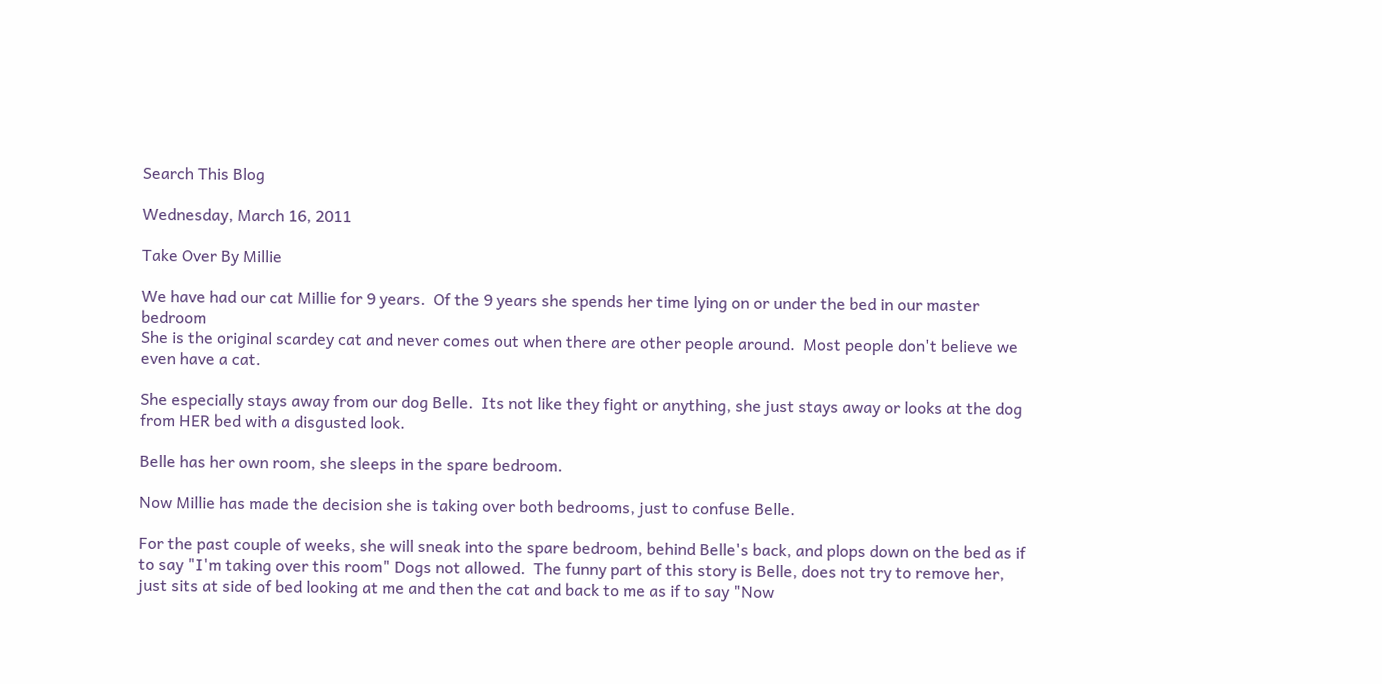Search This Blog

Wednesday, March 16, 2011

Take Over By Millie

We have had our cat Millie for 9 years.  Of the 9 years she spends her time lying on or under the bed in our master bedroom
She is the original scardey cat and never comes out when there are other people around.  Most people don't believe we even have a cat.

She especially stays away from our dog Belle.  Its not like they fight or anything, she just stays away or looks at the dog from HER bed with a disgusted look.

Belle has her own room, she sleeps in the spare bedroom.

Now Millie has made the decision she is taking over both bedrooms, just to confuse Belle.

For the past couple of weeks, she will sneak into the spare bedroom, behind Belle's back, and plops down on the bed as if to say "I'm taking over this room" Dogs not allowed.  The funny part of this story is Belle, does not try to remove her, just sits at side of bed looking at me and then the cat and back to me as if to say "Now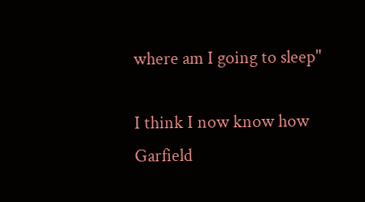where am I going to sleep"

I think I now know how Garfield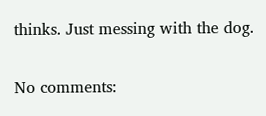thinks. Just messing with the dog.

No comments: